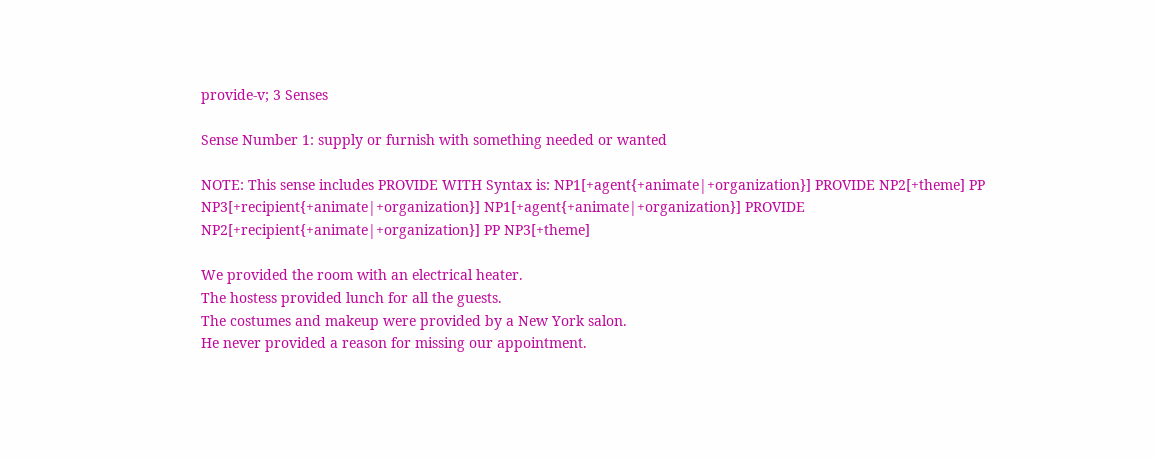provide-v; 3 Senses

Sense Number 1: supply or furnish with something needed or wanted

NOTE: This sense includes PROVIDE WITH Syntax is: NP1[+agent{+animate|+organization}] PROVIDE NP2[+theme] PP NP3[+recipient{+animate|+organization}] NP1[+agent{+animate|+organization}] PROVIDE NP2[+recipient{+animate|+organization}] PP NP3[+theme]

We provided the room with an electrical heater.
The hostess provided lunch for all the guests.
The costumes and makeup were provided by a New York salon.
He never provided a reason for missing our appointment.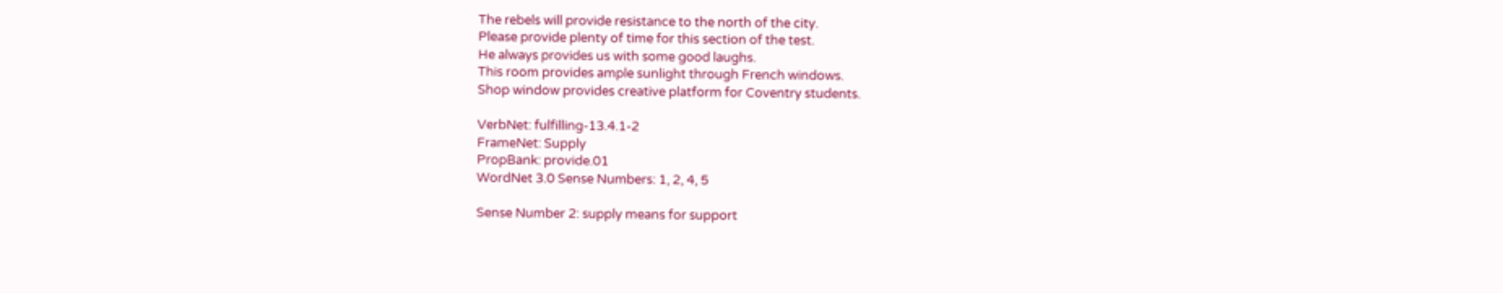The rebels will provide resistance to the north of the city.
Please provide plenty of time for this section of the test.
He always provides us with some good laughs.
This room provides ample sunlight through French windows.
Shop window provides creative platform for Coventry students.

VerbNet: fulfilling-13.4.1-2
FrameNet: Supply
PropBank: provide.01
WordNet 3.0 Sense Numbers: 1, 2, 4, 5

Sense Number 2: supply means for support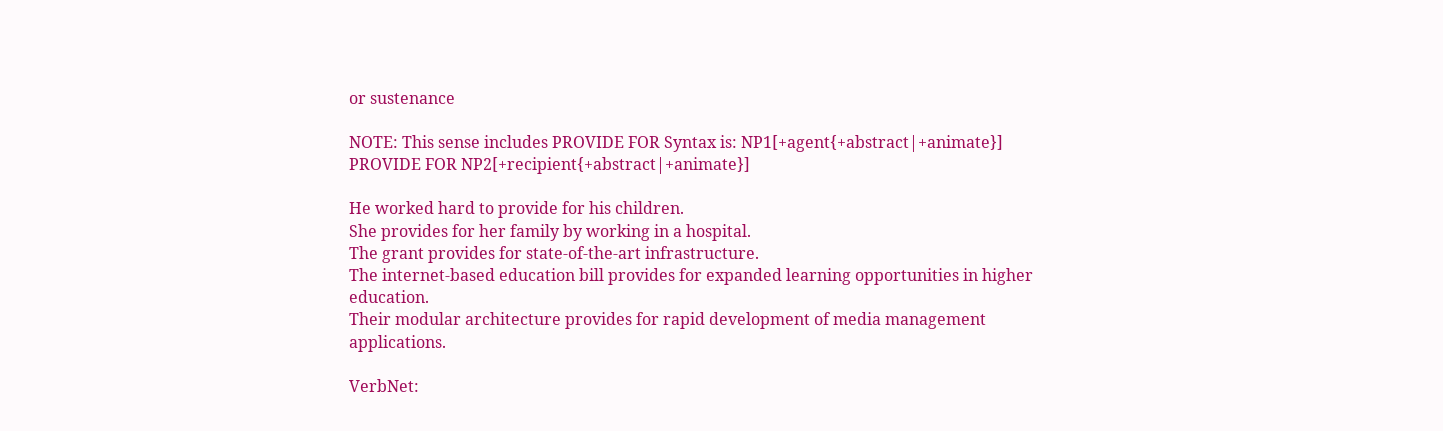or sustenance

NOTE: This sense includes PROVIDE FOR Syntax is: NP1[+agent{+abstract|+animate}] PROVIDE FOR NP2[+recipient{+abstract|+animate}]

He worked hard to provide for his children.
She provides for her family by working in a hospital.
The grant provides for state-of-the-art infrastructure.
The internet-based education bill provides for expanded learning opportunities in higher education.
Their modular architecture provides for rapid development of media management applications.

VerbNet: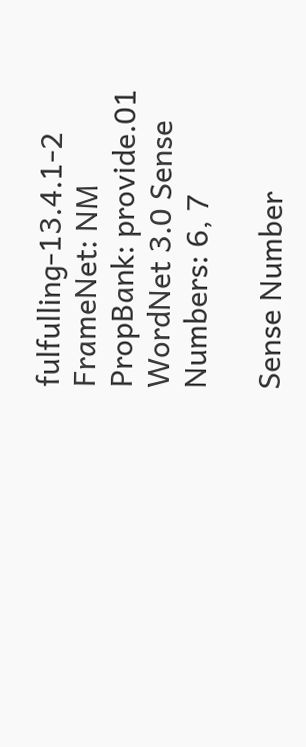fulfulling-13.4.1-2
FrameNet: NM
PropBank: provide.01
WordNet 3.0 Sense Numbers: 6, 7

Sense Number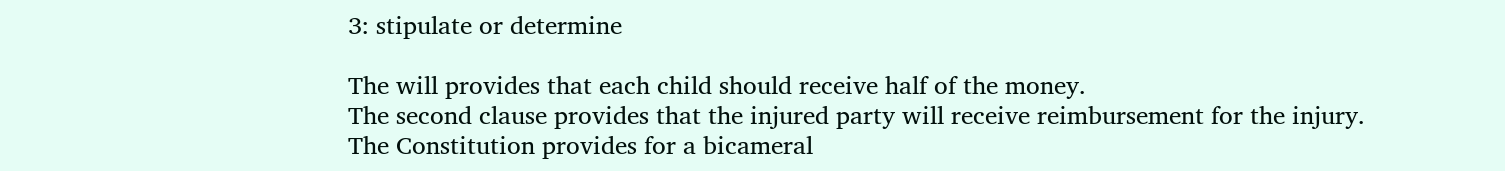3: stipulate or determine

The will provides that each child should receive half of the money.
The second clause provides that the injured party will receive reimbursement for the injury.
The Constitution provides for a bicameral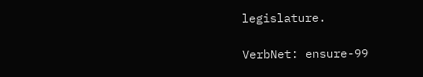legislature.

VerbNet: ensure-99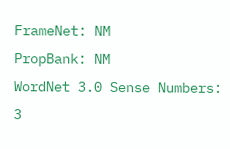FrameNet: NM
PropBank: NM
WordNet 3.0 Sense Numbers: 3